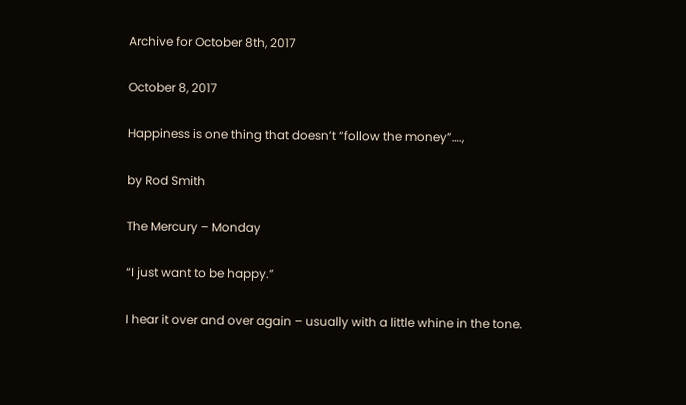Archive for October 8th, 2017

October 8, 2017

Happiness is one thing that doesn’t “follow the money”….,

by Rod Smith

The Mercury – Monday

“I just want to be happy.”

I hear it over and over again – usually with a little whine in the tone.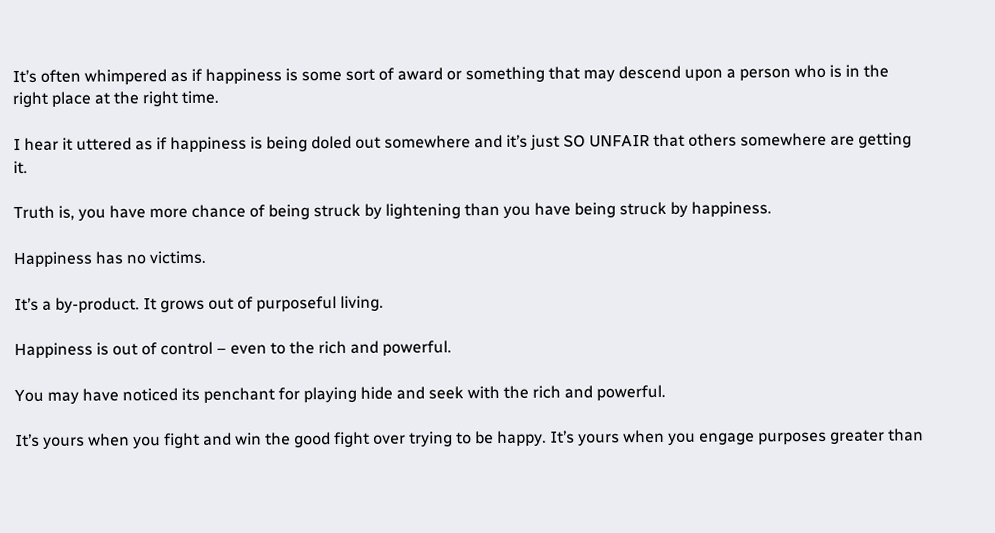It’s often whimpered as if happiness is some sort of award or something that may descend upon a person who is in the right place at the right time.

I hear it uttered as if happiness is being doled out somewhere and it’s just SO UNFAIR that others somewhere are getting it.

Truth is, you have more chance of being struck by lightening than you have being struck by happiness.

Happiness has no victims.

It’s a by-product. It grows out of purposeful living.

Happiness is out of control – even to the rich and powerful.

You may have noticed its penchant for playing hide and seek with the rich and powerful.

It’s yours when you fight and win the good fight over trying to be happy. It’s yours when you engage purposes greater than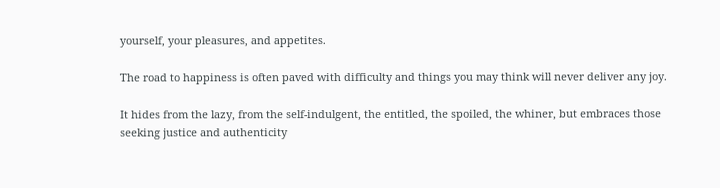yourself, your pleasures, and appetites.

The road to happiness is often paved with difficulty and things you may think will never deliver any joy.

It hides from the lazy, from the self-indulgent, the entitled, the spoiled, the whiner, but embraces those seeking justice and authenticity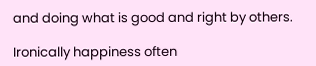and doing what is good and right by others.

Ironically happiness often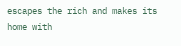escapes the rich and makes its home with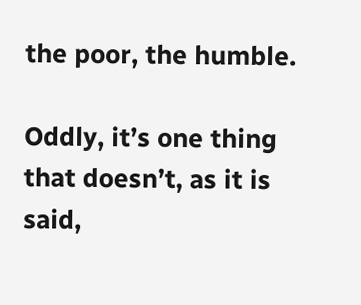the poor, the humble.

Oddly, it’s one thing that doesn’t, as it is said,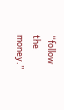“follow the money.”